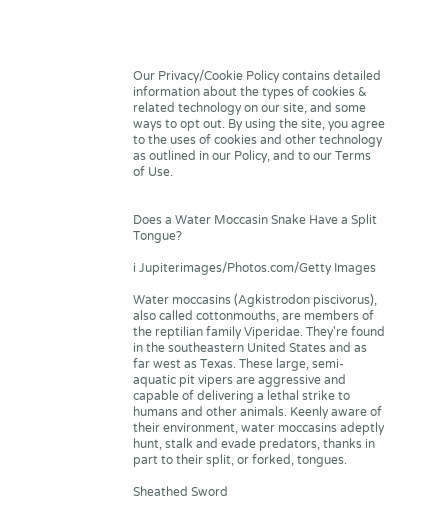Our Privacy/Cookie Policy contains detailed information about the types of cookies & related technology on our site, and some ways to opt out. By using the site, you agree to the uses of cookies and other technology as outlined in our Policy, and to our Terms of Use.


Does a Water Moccasin Snake Have a Split Tongue?

i Jupiterimages/Photos.com/Getty Images

Water moccasins (Agkistrodon piscivorus), also called cottonmouths, are members of the reptilian family Viperidae. They're found in the southeastern United States and as far west as Texas. These large, semi-aquatic pit vipers are aggressive and capable of delivering a lethal strike to humans and other animals. Keenly aware of their environment, water moccasins adeptly hunt, stalk and evade predators, thanks in part to their split, or forked, tongues.

Sheathed Sword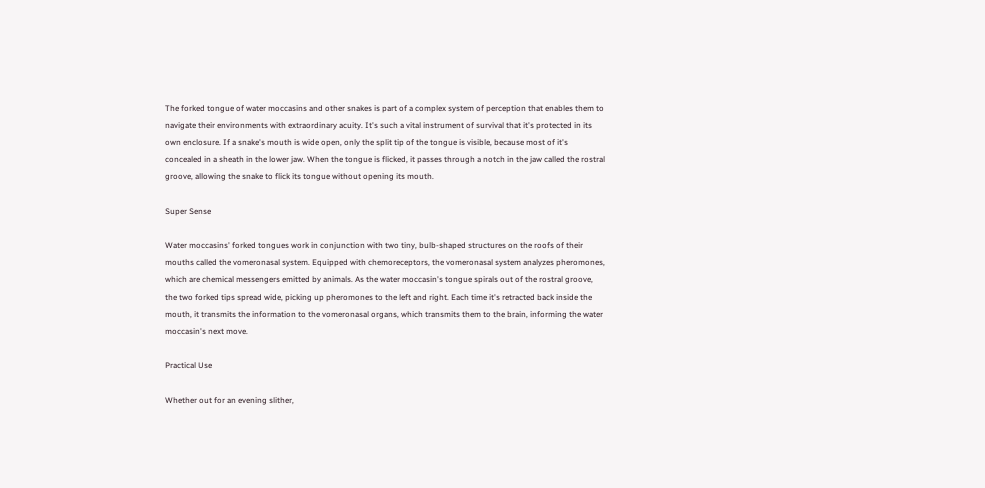The forked tongue of water moccasins and other snakes is part of a complex system of perception that enables them to navigate their environments with extraordinary acuity. It's such a vital instrument of survival that it's protected in its own enclosure. If a snake's mouth is wide open, only the split tip of the tongue is visible, because most of it's concealed in a sheath in the lower jaw. When the tongue is flicked, it passes through a notch in the jaw called the rostral groove, allowing the snake to flick its tongue without opening its mouth.

Super Sense

Water moccasins' forked tongues work in conjunction with two tiny, bulb-shaped structures on the roofs of their mouths called the vomeronasal system. Equipped with chemoreceptors, the vomeronasal system analyzes pheromones, which are chemical messengers emitted by animals. As the water moccasin's tongue spirals out of the rostral groove, the two forked tips spread wide, picking up pheromones to the left and right. Each time it's retracted back inside the mouth, it transmits the information to the vomeronasal organs, which transmits them to the brain, informing the water moccasin's next move.

Practical Use

Whether out for an evening slither,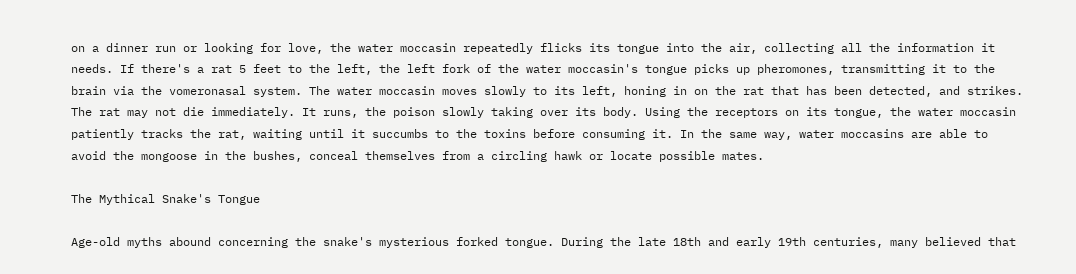on a dinner run or looking for love, the water moccasin repeatedly flicks its tongue into the air, collecting all the information it needs. If there's a rat 5 feet to the left, the left fork of the water moccasin's tongue picks up pheromones, transmitting it to the brain via the vomeronasal system. The water moccasin moves slowly to its left, honing in on the rat that has been detected, and strikes. The rat may not die immediately. It runs, the poison slowly taking over its body. Using the receptors on its tongue, the water moccasin patiently tracks the rat, waiting until it succumbs to the toxins before consuming it. In the same way, water moccasins are able to avoid the mongoose in the bushes, conceal themselves from a circling hawk or locate possible mates.

The Mythical Snake's Tongue

Age-old myths abound concerning the snake's mysterious forked tongue. During the late 18th and early 19th centuries, many believed that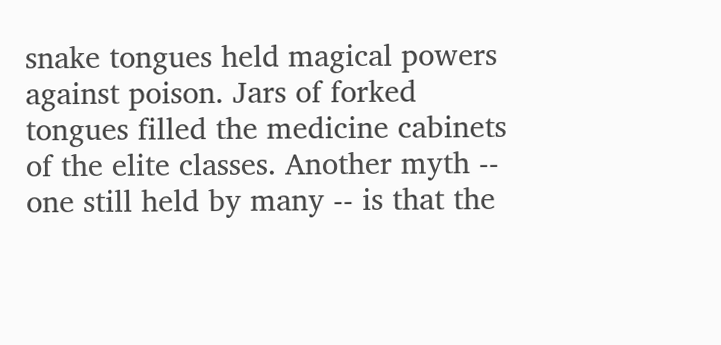snake tongues held magical powers against poison. Jars of forked tongues filled the medicine cabinets of the elite classes. Another myth -- one still held by many -- is that the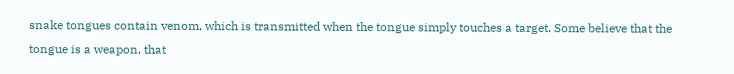snake tongues contain venom, which is transmitted when the tongue simply touches a target. Some believe that the tongue is a weapon, that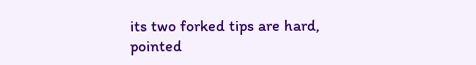its two forked tips are hard, pointed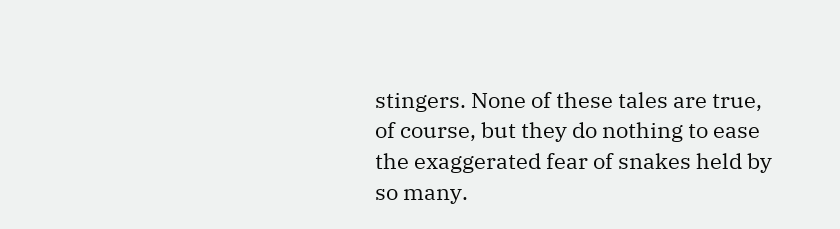stingers. None of these tales are true, of course, but they do nothing to ease the exaggerated fear of snakes held by so many.